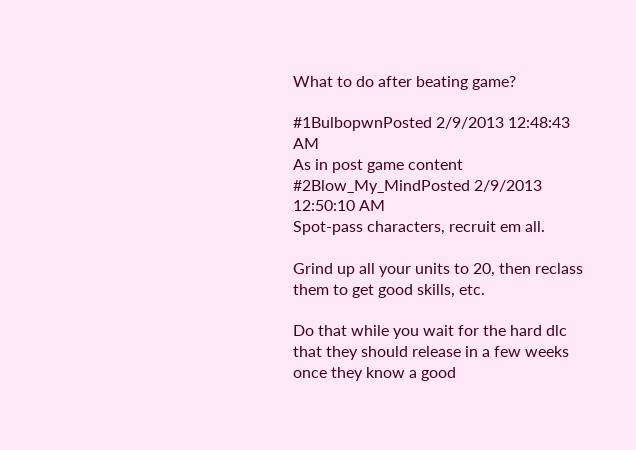What to do after beating game?

#1BulbopwnPosted 2/9/2013 12:48:43 AM
As in post game content
#2Blow_My_MindPosted 2/9/2013 12:50:10 AM
Spot-pass characters, recruit em all.

Grind up all your units to 20, then reclass them to get good skills, etc.

Do that while you wait for the hard dlc that they should release in a few weeks once they know a good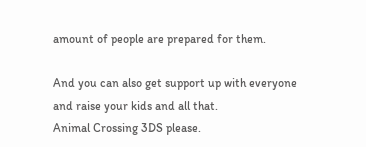amount of people are prepared for them.

And you can also get support up with everyone and raise your kids and all that.
Animal Crossing 3DS please.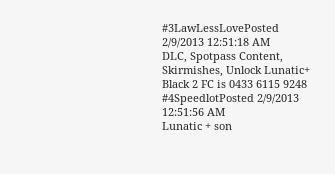#3LawLessLovePosted 2/9/2013 12:51:18 AM
DLC, Spotpass Content, Skirmishes, Unlock Lunatic+
Black 2 FC is 0433 6115 9248
#4SpeedlotPosted 2/9/2013 12:51:56 AM
Lunatic + son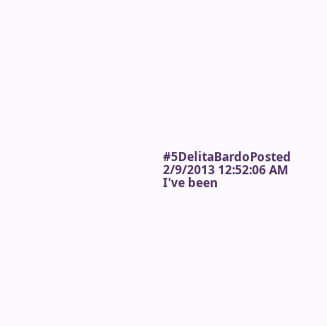#5DelitaBardoPosted 2/9/2013 12:52:06 AM
I've been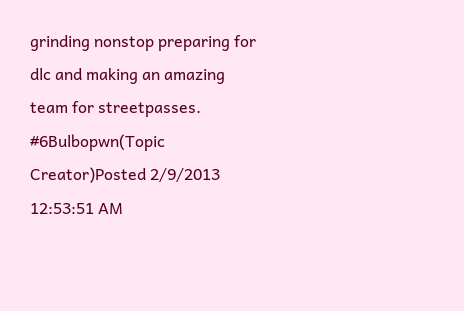grinding nonstop preparing for dlc and making an amazing team for streetpasses.
#6Bulbopwn(Topic Creator)Posted 2/9/2013 12:53:51 AM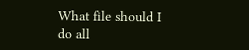What file should I do all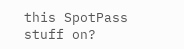this SpotPass stuff on?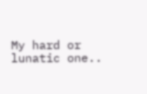My hard or lunatic one..